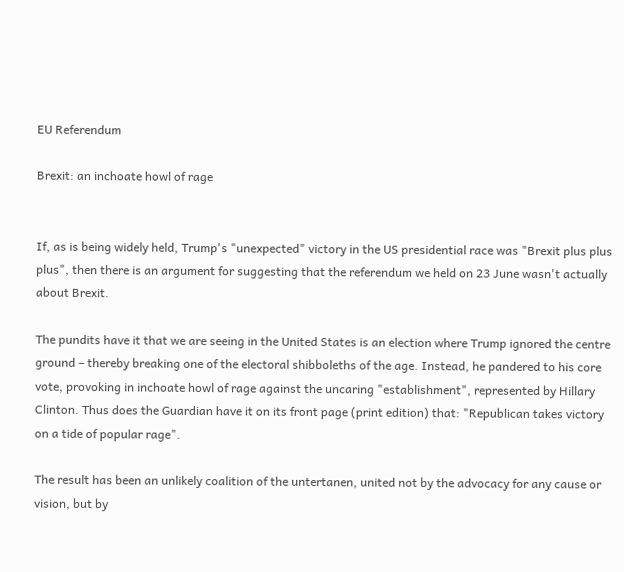EU Referendum

Brexit: an inchoate howl of rage


If, as is being widely held, Trump's "unexpected" victory in the US presidential race was "Brexit plus plus plus", then there is an argument for suggesting that the referendum we held on 23 June wasn't actually about Brexit.

The pundits have it that we are seeing in the United States is an election where Trump ignored the centre ground – thereby breaking one of the electoral shibboleths of the age. Instead, he pandered to his core vote, provoking in inchoate howl of rage against the uncaring "establishment", represented by Hillary Clinton. Thus does the Guardian have it on its front page (print edition) that: "Republican takes victory on a tide of popular rage".

The result has been an unlikely coalition of the untertanen, united not by the advocacy for any cause or vision, but by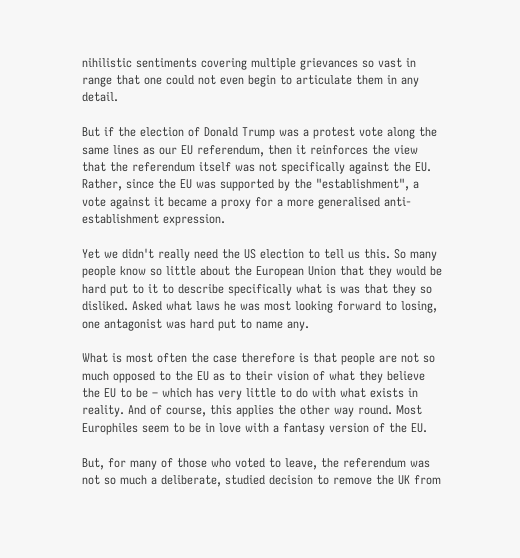nihilistic sentiments covering multiple grievances so vast in range that one could not even begin to articulate them in any detail.

But if the election of Donald Trump was a protest vote along the same lines as our EU referendum, then it reinforces the view that the referendum itself was not specifically against the EU. Rather, since the EU was supported by the "establishment", a vote against it became a proxy for a more generalised anti-establishment expression.

Yet we didn't really need the US election to tell us this. So many people know so little about the European Union that they would be hard put to it to describe specifically what is was that they so disliked. Asked what laws he was most looking forward to losing, one antagonist was hard put to name any.

What is most often the case therefore is that people are not so much opposed to the EU as to their vision of what they believe the EU to be – which has very little to do with what exists in reality. And of course, this applies the other way round. Most Europhiles seem to be in love with a fantasy version of the EU.

But, for many of those who voted to leave, the referendum was not so much a deliberate, studied decision to remove the UK from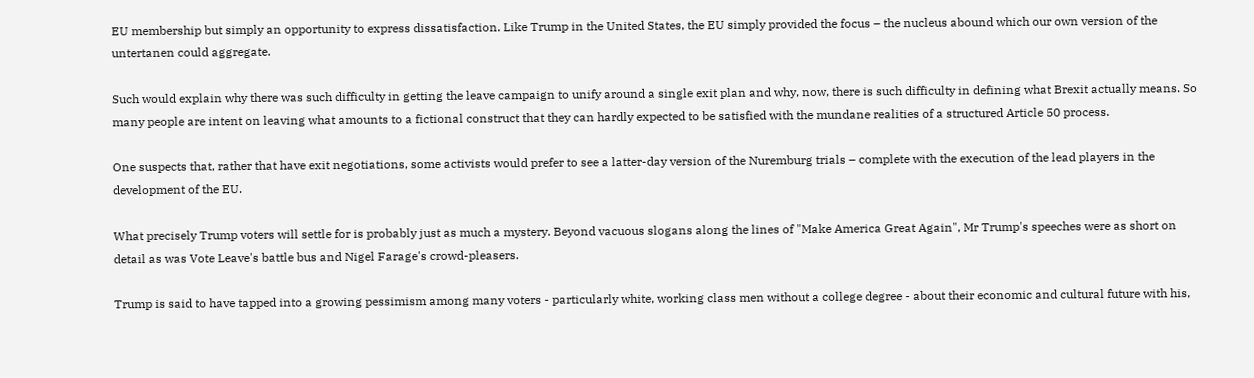EU membership but simply an opportunity to express dissatisfaction. Like Trump in the United States, the EU simply provided the focus – the nucleus abound which our own version of the untertanen could aggregate.

Such would explain why there was such difficulty in getting the leave campaign to unify around a single exit plan and why, now, there is such difficulty in defining what Brexit actually means. So many people are intent on leaving what amounts to a fictional construct that they can hardly expected to be satisfied with the mundane realities of a structured Article 50 process.

One suspects that, rather that have exit negotiations, some activists would prefer to see a latter-day version of the Nuremburg trials – complete with the execution of the lead players in the development of the EU.

What precisely Trump voters will settle for is probably just as much a mystery. Beyond vacuous slogans along the lines of "Make America Great Again", Mr Trump's speeches were as short on detail as was Vote Leave's battle bus and Nigel Farage's crowd-pleasers.

Trump is said to have tapped into a growing pessimism among many voters - particularly white, working class men without a college degree - about their economic and cultural future with his,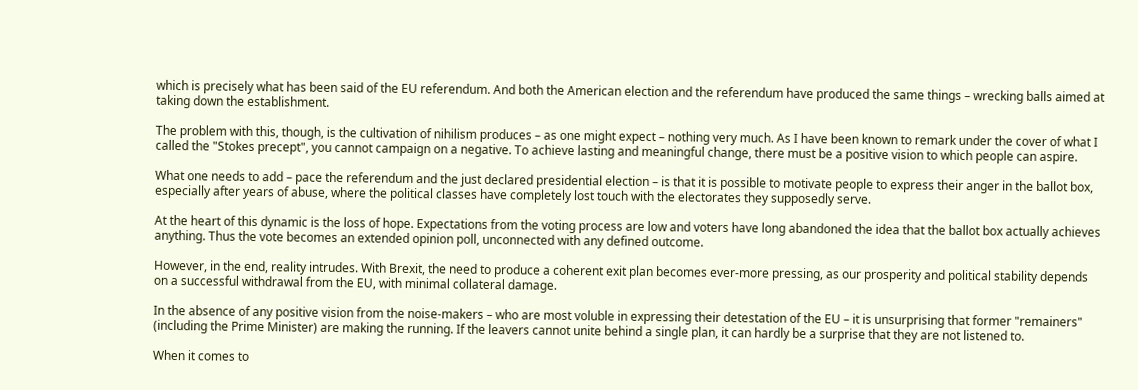which is precisely what has been said of the EU referendum. And both the American election and the referendum have produced the same things – wrecking balls aimed at taking down the establishment.

The problem with this, though, is the cultivation of nihilism produces – as one might expect – nothing very much. As I have been known to remark under the cover of what I called the "Stokes precept", you cannot campaign on a negative. To achieve lasting and meaningful change, there must be a positive vision to which people can aspire.

What one needs to add – pace the referendum and the just declared presidential election – is that it is possible to motivate people to express their anger in the ballot box, especially after years of abuse, where the political classes have completely lost touch with the electorates they supposedly serve.

At the heart of this dynamic is the loss of hope. Expectations from the voting process are low and voters have long abandoned the idea that the ballot box actually achieves anything. Thus the vote becomes an extended opinion poll, unconnected with any defined outcome.

However, in the end, reality intrudes. With Brexit, the need to produce a coherent exit plan becomes ever-more pressing, as our prosperity and political stability depends on a successful withdrawal from the EU, with minimal collateral damage.

In the absence of any positive vision from the noise-makers – who are most voluble in expressing their detestation of the EU – it is unsurprising that former "remainers" (including the Prime Minister) are making the running. If the leavers cannot unite behind a single plan, it can hardly be a surprise that they are not listened to.

When it comes to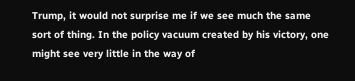Trump, it would not surprise me if we see much the same sort of thing. In the policy vacuum created by his victory, one might see very little in the way of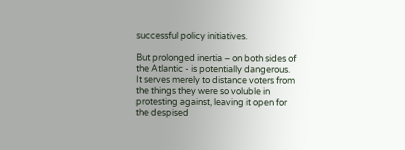successful policy initiatives.

But prolonged inertia – on both sides of the Atlantic - is potentially dangerous. It serves merely to distance voters from the things they were so voluble in protesting against, leaving it open for the despised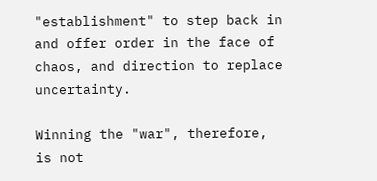"establishment" to step back in and offer order in the face of chaos, and direction to replace uncertainty.

Winning the "war", therefore, is not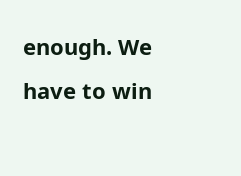enough. We have to win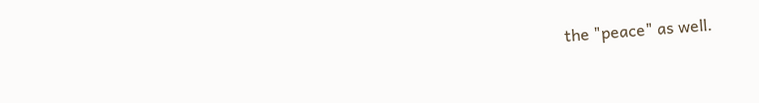the "peace" as well.